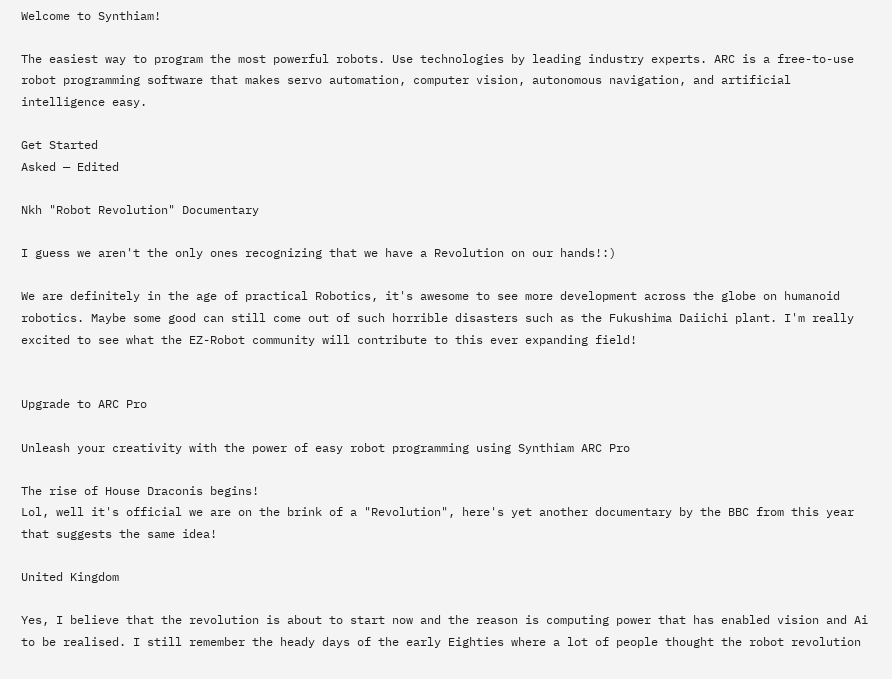Welcome to Synthiam!

The easiest way to program the most powerful robots. Use technologies by leading industry experts. ARC is a free-to-use robot programming software that makes servo automation, computer vision, autonomous navigation, and artificial intelligence easy.

Get Started
Asked — Edited

Nkh "Robot Revolution" Documentary

I guess we aren't the only ones recognizing that we have a Revolution on our hands!:)

We are definitely in the age of practical Robotics, it's awesome to see more development across the globe on humanoid robotics. Maybe some good can still come out of such horrible disasters such as the Fukushima Daiichi plant. I'm really excited to see what the EZ-Robot community will contribute to this ever expanding field!


Upgrade to ARC Pro

Unleash your creativity with the power of easy robot programming using Synthiam ARC Pro

The rise of House Draconis begins!
Lol, well it's official we are on the brink of a "Revolution", here's yet another documentary by the BBC from this year that suggests the same idea!

United Kingdom

Yes, I believe that the revolution is about to start now and the reason is computing power that has enabled vision and Ai to be realised. I still remember the heady days of the early Eighties where a lot of people thought the robot revolution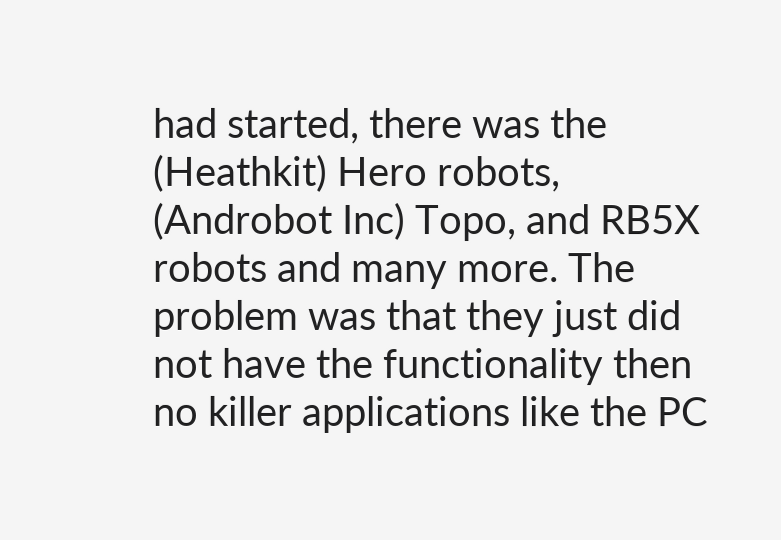had started, there was the (Heathkit) Hero robots, (Androbot Inc) Topo, and RB5X robots and many more. The problem was that they just did not have the functionality then no killer applications like the PC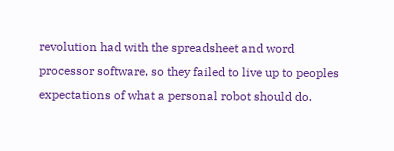revolution had with the spreadsheet and word processor software, so they failed to live up to peoples expectations of what a personal robot should do.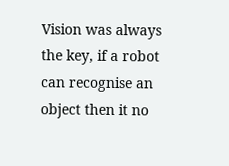Vision was always the key, if a robot can recognise an object then it no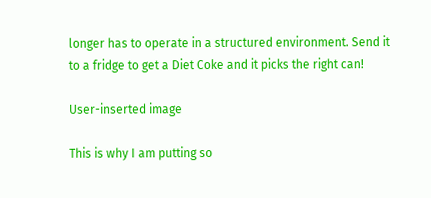longer has to operate in a structured environment. Send it to a fridge to get a Diet Coke and it picks the right can!

User-inserted image

This is why I am putting so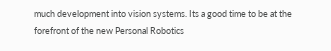much development into vision systems. Its a good time to be at the forefront of the new Personal Robotics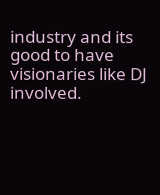industry and its good to have visionaries like DJ involved.